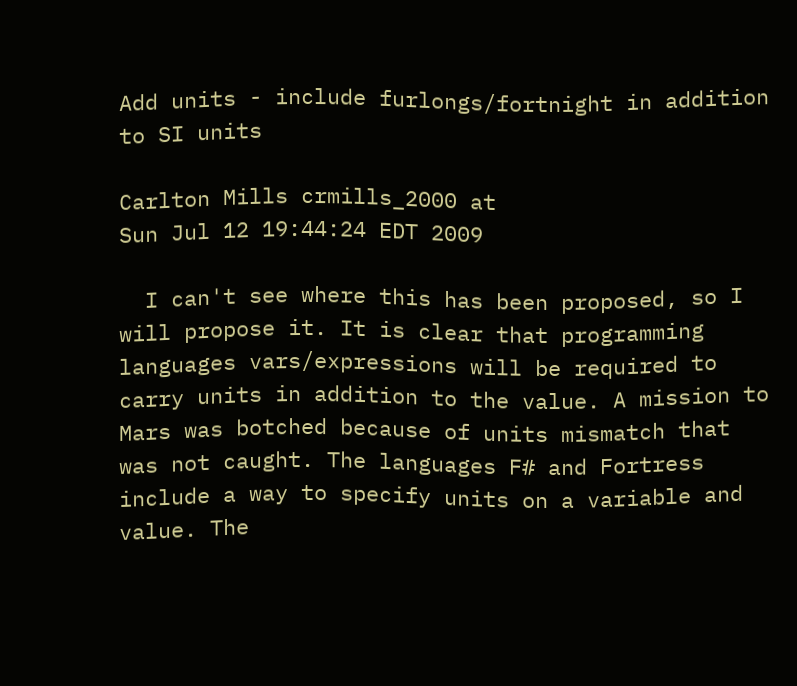Add units - include furlongs/fortnight in addition to SI units

Carlton Mills crmills_2000 at
Sun Jul 12 19:44:24 EDT 2009

  I can't see where this has been proposed, so I will propose it. It is clear that programming languages vars/expressions will be required to carry units in addition to the value. A mission to Mars was botched because of units mismatch that was not caught. The languages F# and Fortress include a way to specify units on a variable and value. The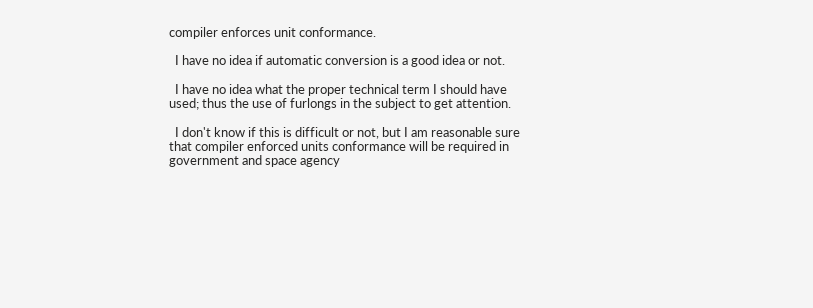compiler enforces unit conformance.

  I have no idea if automatic conversion is a good idea or not.

  I have no idea what the proper technical term I should have used; thus the use of furlongs in the subject to get attention.

  I don't know if this is difficult or not, but I am reasonable sure that compiler enforced units conformance will be required in government and space agency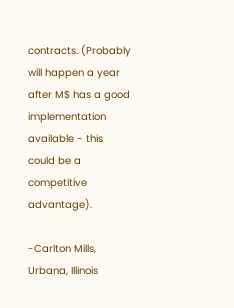contracts. (Probably will happen a year after M$ has a good implementation available - this could be a competitive advantage).

-Carlton Mills, Urbana, Illinois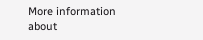More information about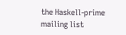the Haskell-prime mailing list